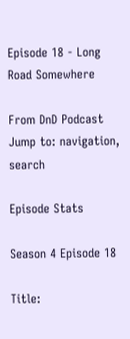Episode 18 - Long Road Somewhere

From DnD Podcast
Jump to: navigation, search

Episode Stats

Season 4 Episode 18

Title: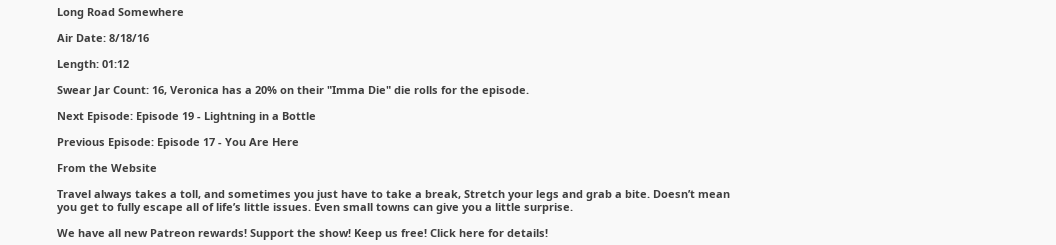Long Road Somewhere

Air Date: 8/18/16

Length: 01:12

Swear Jar Count: 16, Veronica has a 20% on their "Imma Die" die rolls for the episode.

Next Episode: Episode 19 - Lightning in a Bottle

Previous Episode: Episode 17 - You Are Here

From the Website

Travel always takes a toll, and sometimes you just have to take a break, Stretch your legs and grab a bite. Doesn’t mean you get to fully escape all of life’s little issues. Even small towns can give you a little surprise.

We have all new Patreon rewards! Support the show! Keep us free! Click here for details!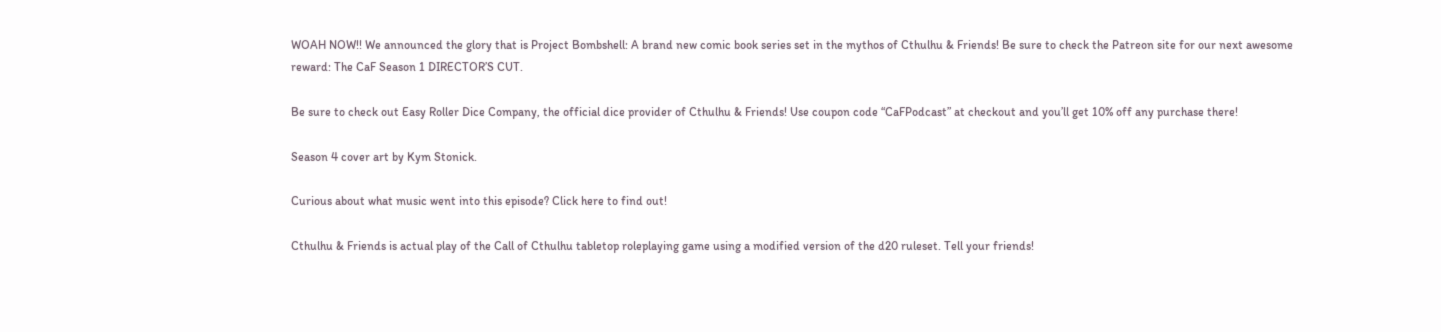WOAH NOW!! We announced the glory that is Project Bombshell: A brand new comic book series set in the mythos of Cthulhu & Friends! Be sure to check the Patreon site for our next awesome reward: The CaF Season 1 DIRECTOR’S CUT.

Be sure to check out Easy Roller Dice Company, the official dice provider of Cthulhu & Friends! Use coupon code “CaFPodcast” at checkout and you’ll get 10% off any purchase there!

Season 4 cover art by Kym Stonick.

Curious about what music went into this episode? Click here to find out!

Cthulhu & Friends is actual play of the Call of Cthulhu tabletop roleplaying game using a modified version of the d20 ruleset. Tell your friends!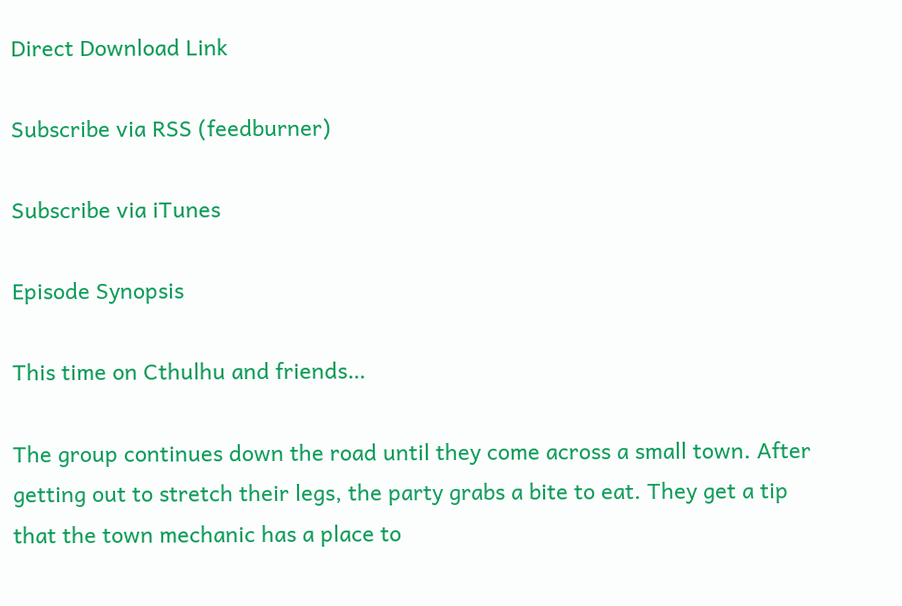Direct Download Link

Subscribe via RSS (feedburner)

Subscribe via iTunes

Episode Synopsis

This time on Cthulhu and friends…

The group continues down the road until they come across a small town. After getting out to stretch their legs, the party grabs a bite to eat. They get a tip that the town mechanic has a place to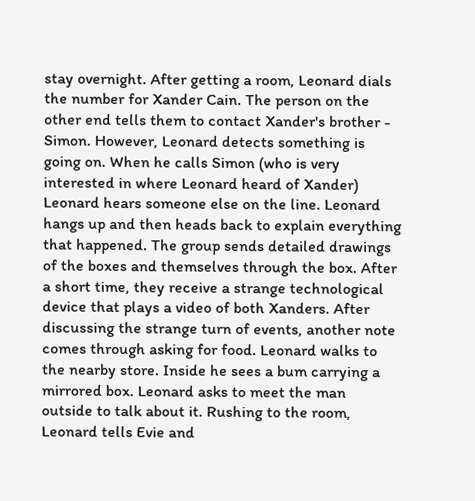stay overnight. After getting a room, Leonard dials the number for Xander Cain. The person on the other end tells them to contact Xander's brother - Simon. However, Leonard detects something is going on. When he calls Simon (who is very interested in where Leonard heard of Xander) Leonard hears someone else on the line. Leonard hangs up and then heads back to explain everything that happened. The group sends detailed drawings of the boxes and themselves through the box. After a short time, they receive a strange technological device that plays a video of both Xanders. After discussing the strange turn of events, another note comes through asking for food. Leonard walks to the nearby store. Inside he sees a bum carrying a mirrored box. Leonard asks to meet the man outside to talk about it. Rushing to the room, Leonard tells Evie and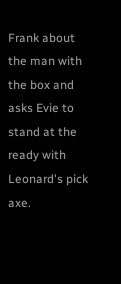Frank about the man with the box and asks Evie to stand at the ready with Leonard's pick axe.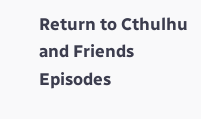Return to Cthulhu and Friends Episodes